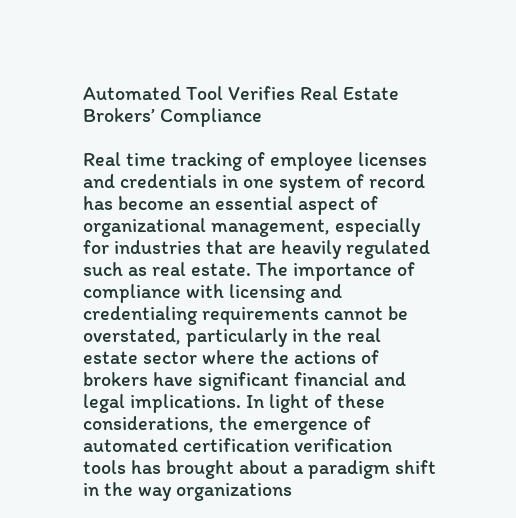Automated Tool Verifies Real Estate Brokers’ Compliance

Real time tracking of employee licenses and credentials in one system of record has become an essential aspect of organizational management, especially for industries that are heavily regulated such as real estate. The importance of compliance with licensing and credentialing requirements cannot be overstated, particularly in the real estate sector where the actions of brokers have significant financial and legal implications. In light of these considerations, the emergence of automated certification verification tools has brought about a paradigm shift in the way organizations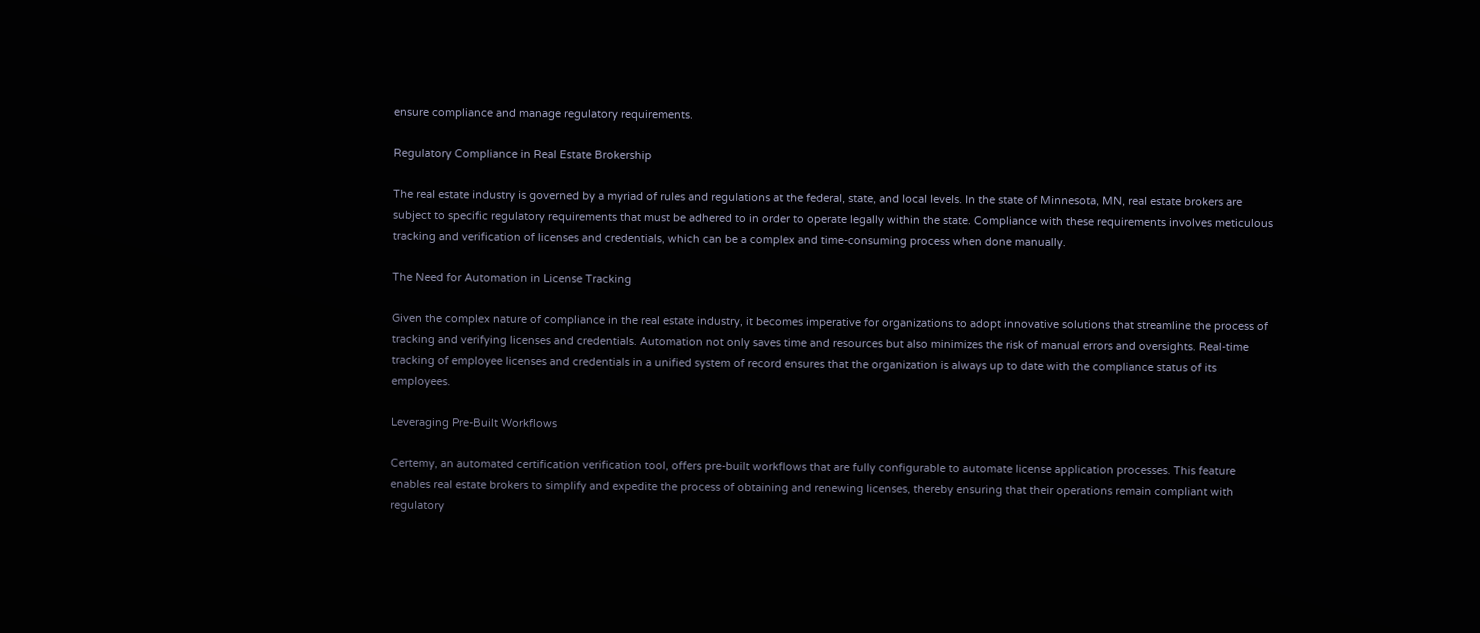ensure compliance and manage regulatory requirements.

Regulatory Compliance in Real Estate Brokership

The real estate industry is governed by a myriad of rules and regulations at the federal, state, and local levels. In the state of Minnesota, MN, real estate brokers are subject to specific regulatory requirements that must be adhered to in order to operate legally within the state. Compliance with these requirements involves meticulous tracking and verification of licenses and credentials, which can be a complex and time-consuming process when done manually.

The Need for Automation in License Tracking

Given the complex nature of compliance in the real estate industry, it becomes imperative for organizations to adopt innovative solutions that streamline the process of tracking and verifying licenses and credentials. Automation not only saves time and resources but also minimizes the risk of manual errors and oversights. Real-time tracking of employee licenses and credentials in a unified system of record ensures that the organization is always up to date with the compliance status of its employees.

Leveraging Pre-Built Workflows

Certemy, an automated certification verification tool, offers pre-built workflows that are fully configurable to automate license application processes. This feature enables real estate brokers to simplify and expedite the process of obtaining and renewing licenses, thereby ensuring that their operations remain compliant with regulatory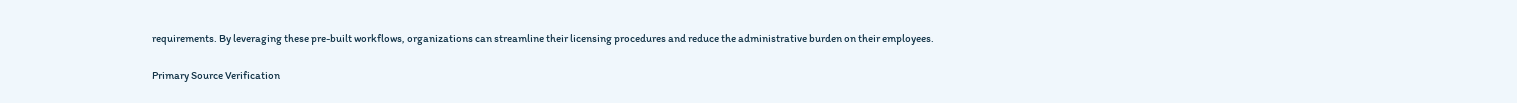requirements. By leveraging these pre-built workflows, organizations can streamline their licensing procedures and reduce the administrative burden on their employees.

Primary Source Verification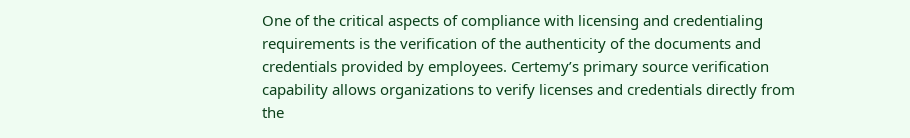One of the critical aspects of compliance with licensing and credentialing requirements is the verification of the authenticity of the documents and credentials provided by employees. Certemy’s primary source verification capability allows organizations to verify licenses and credentials directly from the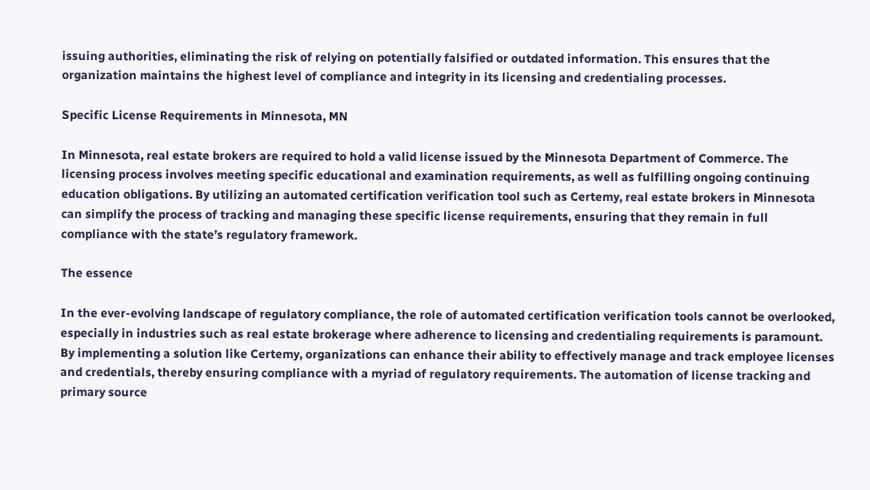issuing authorities, eliminating the risk of relying on potentially falsified or outdated information. This ensures that the organization maintains the highest level of compliance and integrity in its licensing and credentialing processes.

Specific License Requirements in Minnesota, MN

In Minnesota, real estate brokers are required to hold a valid license issued by the Minnesota Department of Commerce. The licensing process involves meeting specific educational and examination requirements, as well as fulfilling ongoing continuing education obligations. By utilizing an automated certification verification tool such as Certemy, real estate brokers in Minnesota can simplify the process of tracking and managing these specific license requirements, ensuring that they remain in full compliance with the state’s regulatory framework.

The essence

In the ever-evolving landscape of regulatory compliance, the role of automated certification verification tools cannot be overlooked, especially in industries such as real estate brokerage where adherence to licensing and credentialing requirements is paramount. By implementing a solution like Certemy, organizations can enhance their ability to effectively manage and track employee licenses and credentials, thereby ensuring compliance with a myriad of regulatory requirements. The automation of license tracking and primary source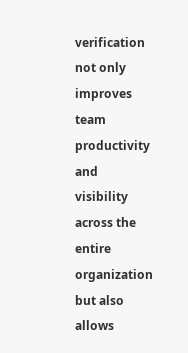verification not only improves team productivity and visibility across the entire organization but also allows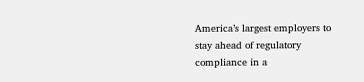America’s largest employers to stay ahead of regulatory compliance in a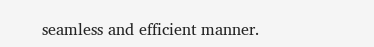seamless and efficient manner.